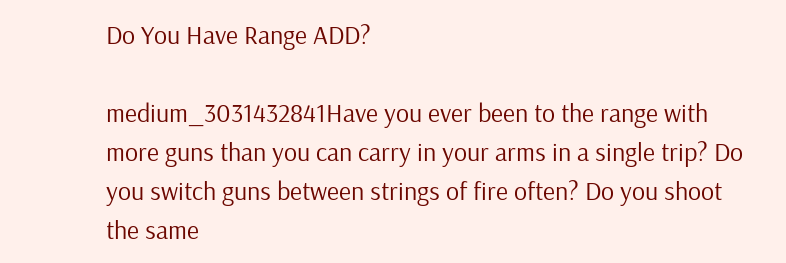Do You Have Range ADD?

medium_3031432841Have you ever been to the range with more guns than you can carry in your arms in a single trip? Do you switch guns between strings of fire often? Do you shoot the same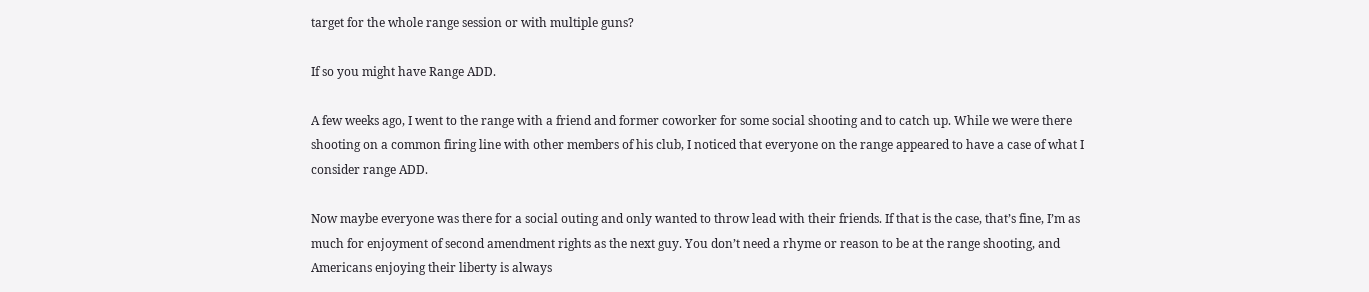target for the whole range session or with multiple guns?

If so you might have Range ADD.

A few weeks ago, I went to the range with a friend and former coworker for some social shooting and to catch up. While we were there shooting on a common firing line with other members of his club, I noticed that everyone on the range appeared to have a case of what I consider range ADD.

Now maybe everyone was there for a social outing and only wanted to throw lead with their friends. If that is the case, that’s fine, I’m as much for enjoyment of second amendment rights as the next guy. You don’t need a rhyme or reason to be at the range shooting, and Americans enjoying their liberty is always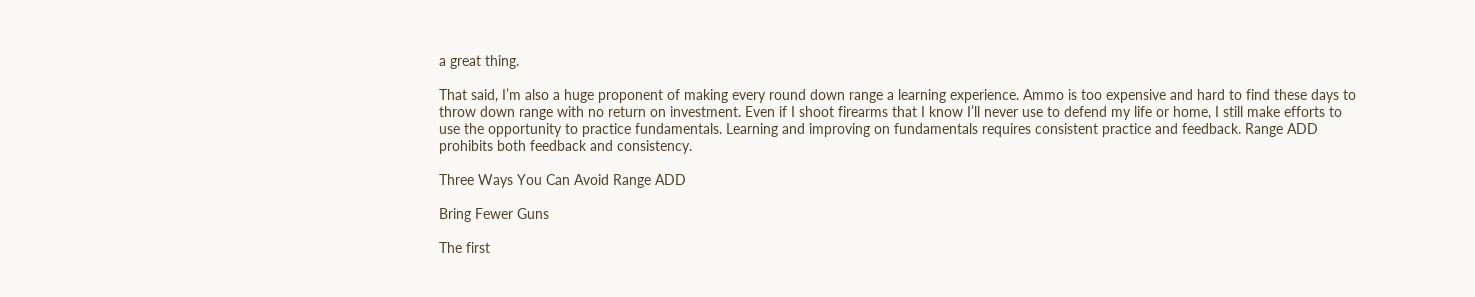a great thing.

That said, I’m also a huge proponent of making every round down range a learning experience. Ammo is too expensive and hard to find these days to throw down range with no return on investment. Even if I shoot firearms that I know I’ll never use to defend my life or home, I still make efforts to use the opportunity to practice fundamentals. Learning and improving on fundamentals requires consistent practice and feedback. Range ADD prohibits both feedback and consistency.

Three Ways You Can Avoid Range ADD

Bring Fewer Guns

The first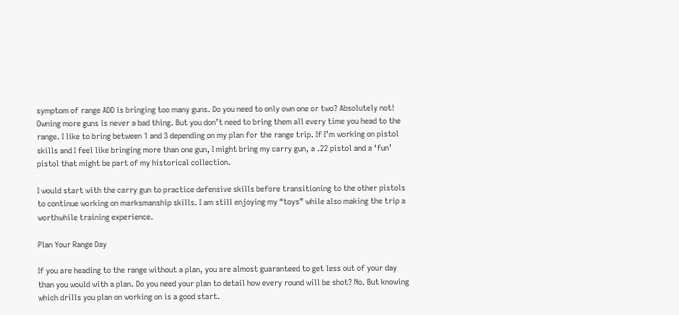symptom of range ADD is bringing too many guns. Do you need to only own one or two? Absolutely not! Owning more guns is never a bad thing. But you don’t need to bring them all every time you head to the range. I like to bring between 1 and 3 depending on my plan for the range trip. If I’m working on pistol skills and I feel like bringing more than one gun, I might bring my carry gun, a .22 pistol and a ‘fun’ pistol that might be part of my historical collection.

I would start with the carry gun to practice defensive skills before transitioning to the other pistols to continue working on marksmanship skills. I am still enjoying my “toys” while also making the trip a worthwhile training experience.

Plan Your Range Day

If you are heading to the range without a plan, you are almost guaranteed to get less out of your day than you would with a plan. Do you need your plan to detail how every round will be shot? No. But knowing which drills you plan on working on is a good start.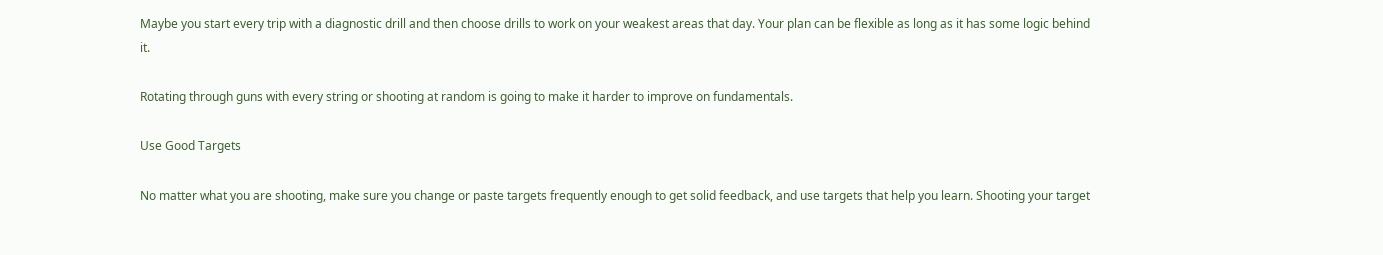Maybe you start every trip with a diagnostic drill and then choose drills to work on your weakest areas that day. Your plan can be flexible as long as it has some logic behind it.

Rotating through guns with every string or shooting at random is going to make it harder to improve on fundamentals.

Use Good Targets

No matter what you are shooting, make sure you change or paste targets frequently enough to get solid feedback, and use targets that help you learn. Shooting your target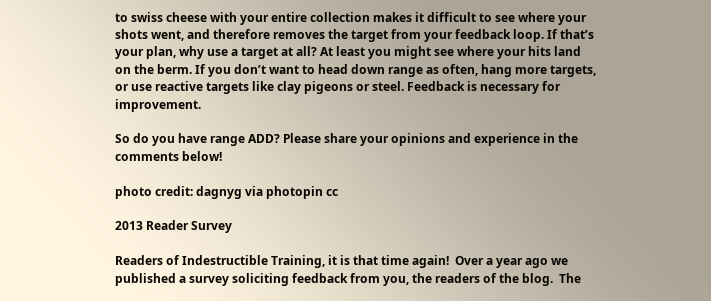to swiss cheese with your entire collection makes it difficult to see where your shots went, and therefore removes the target from your feedback loop. If that’s your plan, why use a target at all? At least you might see where your hits land on the berm. If you don’t want to head down range as often, hang more targets, or use reactive targets like clay pigeons or steel. Feedback is necessary for improvement.

So do you have range ADD? Please share your opinions and experience in the comments below!

photo credit: dagnyg via photopin cc

2013 Reader Survey

Readers of Indestructible Training, it is that time again!  Over a year ago we published a survey soliciting feedback from you, the readers of the blog.  The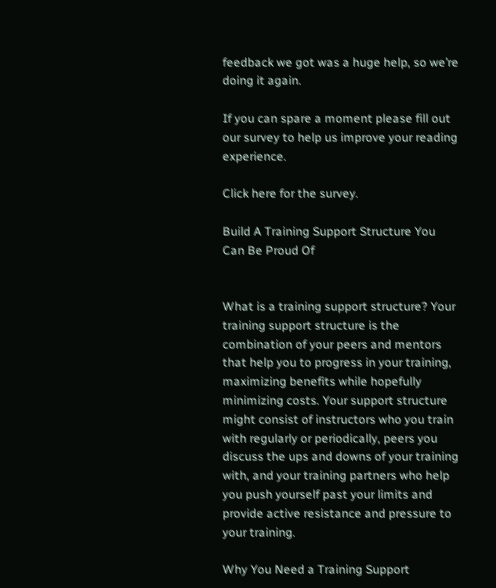feedback we got was a huge help, so we’re doing it again.

If you can spare a moment please fill out our survey to help us improve your reading experience.

Click here for the survey.

Build A Training Support Structure You Can Be Proud Of


What is a training support structure? Your training support structure is the combination of your peers and mentors that help you to progress in your training, maximizing benefits while hopefully minimizing costs. Your support structure might consist of instructors who you train with regularly or periodically, peers you discuss the ups and downs of your training with, and your training partners who help you push yourself past your limits and provide active resistance and pressure to your training.

Why You Need a Training Support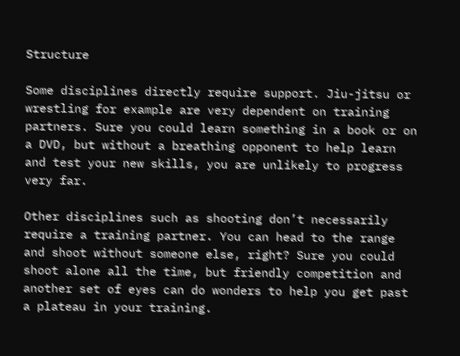Structure

Some disciplines directly require support. Jiu-jitsu or wrestling for example are very dependent on training partners. Sure you could learn something in a book or on a DVD, but without a breathing opponent to help learn and test your new skills, you are unlikely to progress very far.

Other disciplines such as shooting don’t necessarily require a training partner. You can head to the range and shoot without someone else, right? Sure you could shoot alone all the time, but friendly competition and another set of eyes can do wonders to help you get past a plateau in your training.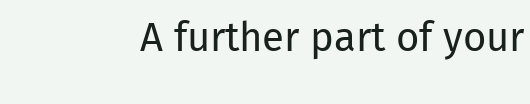A further part of your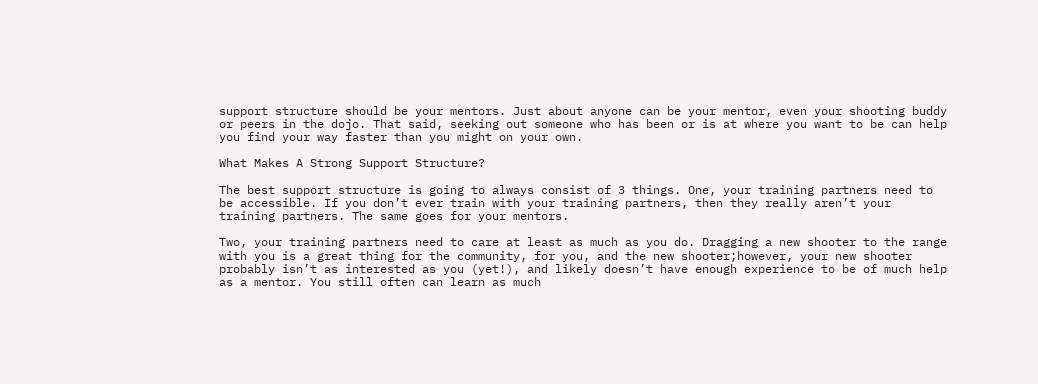support structure should be your mentors. Just about anyone can be your mentor, even your shooting buddy or peers in the dojo. That said, seeking out someone who has been or is at where you want to be can help you find your way faster than you might on your own.

What Makes A Strong Support Structure?

The best support structure is going to always consist of 3 things. One, your training partners need to be accessible. If you don’t ever train with your training partners, then they really aren’t your training partners. The same goes for your mentors.

Two, your training partners need to care at least as much as you do. Dragging a new shooter to the range with you is a great thing for the community, for you, and the new shooter;however, your new shooter probably isn’t as interested as you (yet!), and likely doesn’t have enough experience to be of much help as a mentor. You still often can learn as much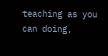teaching as you can doing,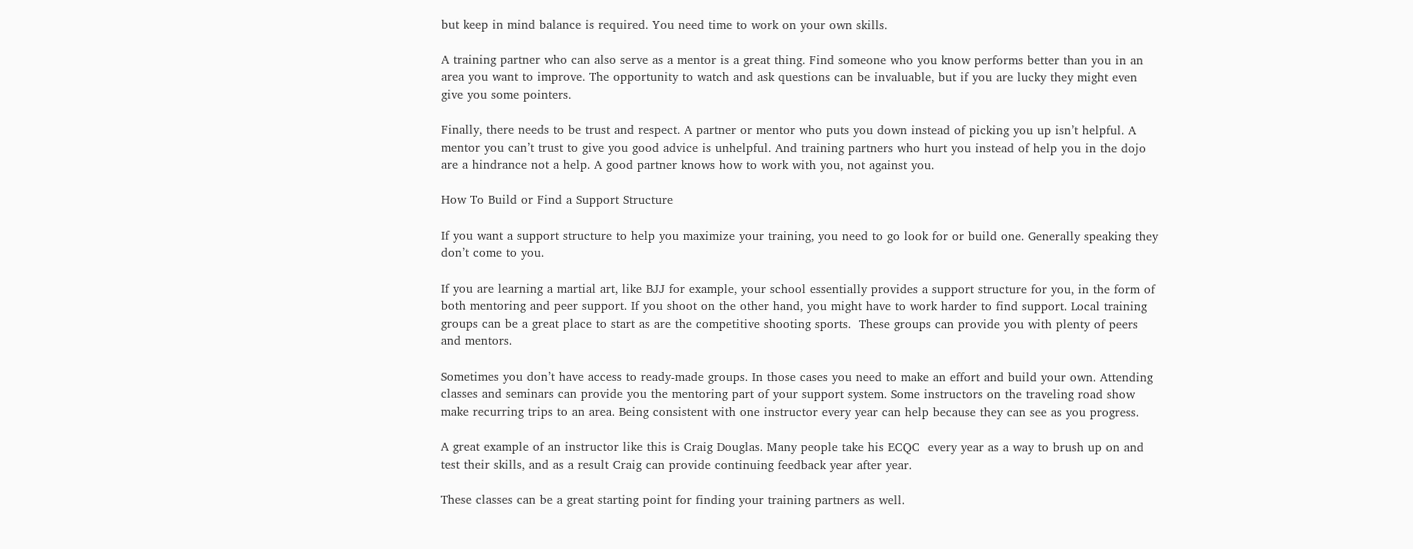but keep in mind balance is required. You need time to work on your own skills.

A training partner who can also serve as a mentor is a great thing. Find someone who you know performs better than you in an area you want to improve. The opportunity to watch and ask questions can be invaluable, but if you are lucky they might even give you some pointers.

Finally, there needs to be trust and respect. A partner or mentor who puts you down instead of picking you up isn’t helpful. A mentor you can’t trust to give you good advice is unhelpful. And training partners who hurt you instead of help you in the dojo are a hindrance not a help. A good partner knows how to work with you, not against you.

How To Build or Find a Support Structure

If you want a support structure to help you maximize your training, you need to go look for or build one. Generally speaking they don’t come to you.

If you are learning a martial art, like BJJ for example, your school essentially provides a support structure for you, in the form of both mentoring and peer support. If you shoot on the other hand, you might have to work harder to find support. Local training groups can be a great place to start as are the competitive shooting sports.  These groups can provide you with plenty of peers and mentors.

Sometimes you don’t have access to ready-made groups. In those cases you need to make an effort and build your own. Attending classes and seminars can provide you the mentoring part of your support system. Some instructors on the traveling road show make recurring trips to an area. Being consistent with one instructor every year can help because they can see as you progress.

A great example of an instructor like this is Craig Douglas. Many people take his ECQC  every year as a way to brush up on and test their skills, and as a result Craig can provide continuing feedback year after year.

These classes can be a great starting point for finding your training partners as well.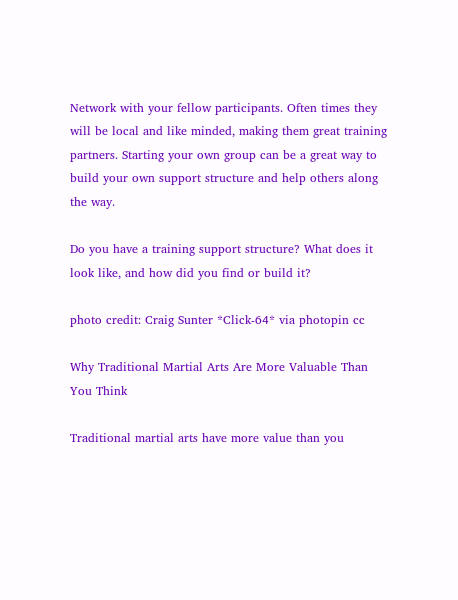Network with your fellow participants. Often times they will be local and like minded, making them great training partners. Starting your own group can be a great way to build your own support structure and help others along the way.

Do you have a training support structure? What does it look like, and how did you find or build it?

photo credit: Craig Sunter *Click-64* via photopin cc

Why Traditional Martial Arts Are More Valuable Than You Think

Traditional martial arts have more value than you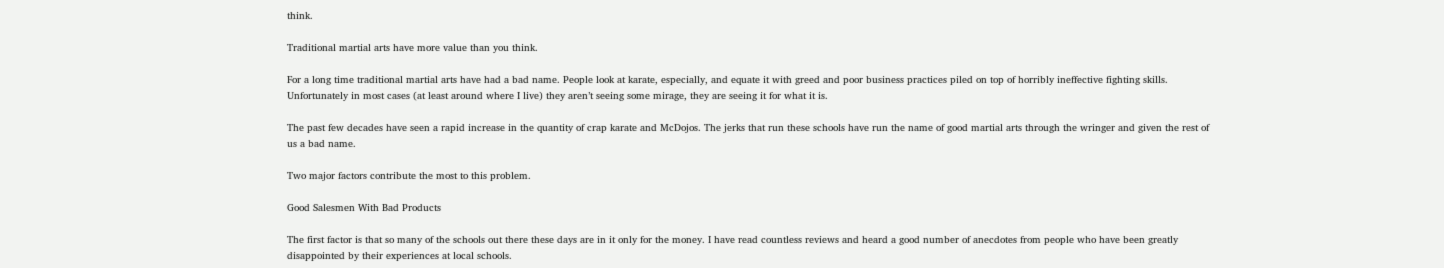think.

Traditional martial arts have more value than you think.

For a long time traditional martial arts have had a bad name. People look at karate, especially, and equate it with greed and poor business practices piled on top of horribly ineffective fighting skills. Unfortunately in most cases (at least around where I live) they aren’t seeing some mirage, they are seeing it for what it is.

The past few decades have seen a rapid increase in the quantity of crap karate and McDojos. The jerks that run these schools have run the name of good martial arts through the wringer and given the rest of us a bad name.

Two major factors contribute the most to this problem.

Good Salesmen With Bad Products

The first factor is that so many of the schools out there these days are in it only for the money. I have read countless reviews and heard a good number of anecdotes from people who have been greatly disappointed by their experiences at local schools.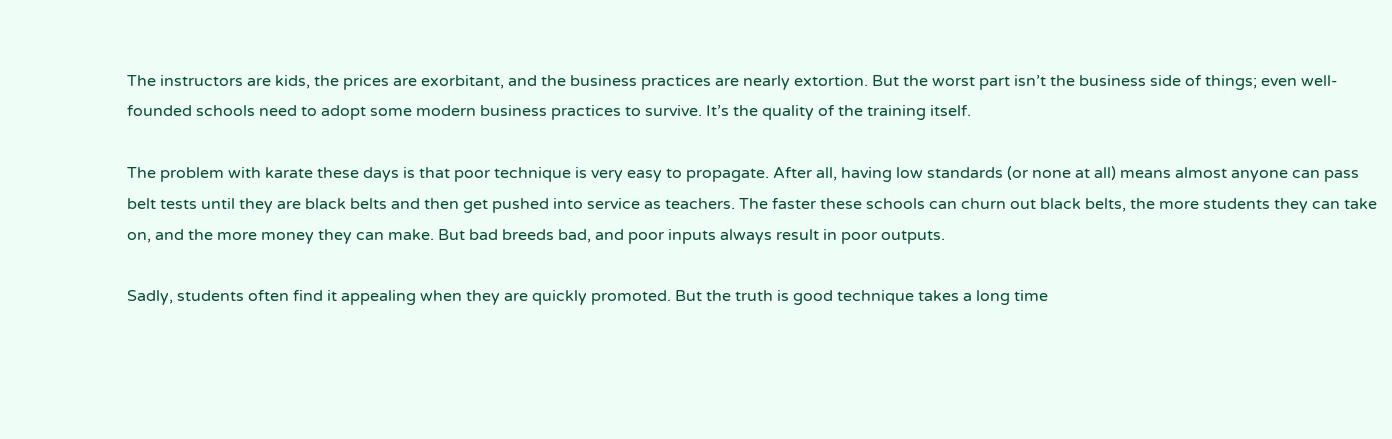The instructors are kids, the prices are exorbitant, and the business practices are nearly extortion. But the worst part isn’t the business side of things; even well-founded schools need to adopt some modern business practices to survive. It’s the quality of the training itself.

The problem with karate these days is that poor technique is very easy to propagate. After all, having low standards (or none at all) means almost anyone can pass belt tests until they are black belts and then get pushed into service as teachers. The faster these schools can churn out black belts, the more students they can take on, and the more money they can make. But bad breeds bad, and poor inputs always result in poor outputs.

Sadly, students often find it appealing when they are quickly promoted. But the truth is good technique takes a long time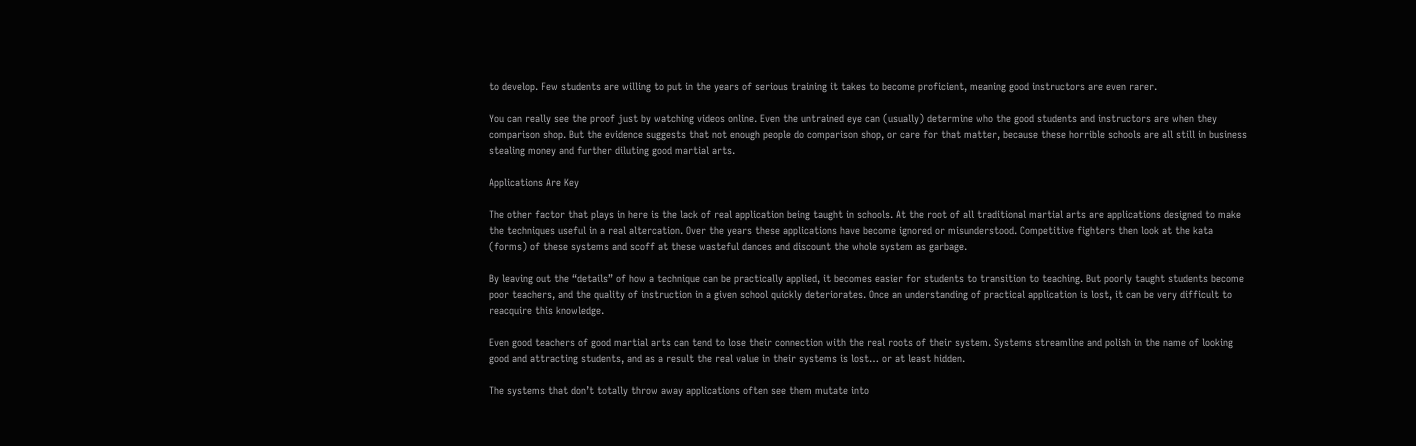to develop. Few students are willing to put in the years of serious training it takes to become proficient, meaning good instructors are even rarer.

You can really see the proof just by watching videos online. Even the untrained eye can (usually) determine who the good students and instructors are when they comparison shop. But the evidence suggests that not enough people do comparison shop, or care for that matter, because these horrible schools are all still in business stealing money and further diluting good martial arts.

Applications Are Key

The other factor that plays in here is the lack of real application being taught in schools. At the root of all traditional martial arts are applications designed to make the techniques useful in a real altercation. Over the years these applications have become ignored or misunderstood. Competitive fighters then look at the kata (forms) of these systems and scoff at these wasteful dances and discount the whole system as garbage.

By leaving out the “details” of how a technique can be practically applied, it becomes easier for students to transition to teaching. But poorly taught students become poor teachers, and the quality of instruction in a given school quickly deteriorates. Once an understanding of practical application is lost, it can be very difficult to reacquire this knowledge.

Even good teachers of good martial arts can tend to lose their connection with the real roots of their system. Systems streamline and polish in the name of looking good and attracting students, and as a result the real value in their systems is lost… or at least hidden.

The systems that don’t totally throw away applications often see them mutate into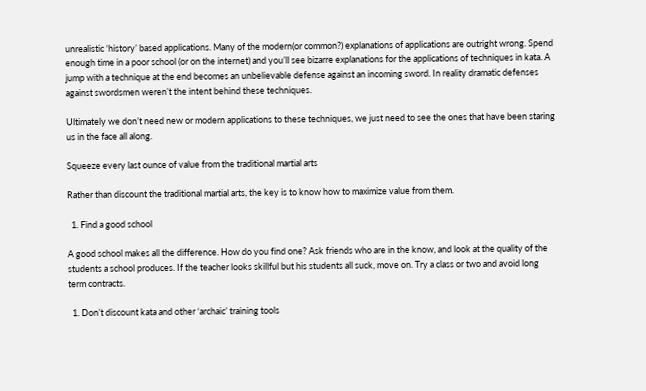unrealistic ‘history’ based applications. Many of the modern(or common?) explanations of applications are outright wrong. Spend enough time in a poor school (or on the internet) and you’ll see bizarre explanations for the applications of techniques in kata. A jump with a technique at the end becomes an unbelievable defense against an incoming sword. In reality dramatic defenses against swordsmen weren’t the intent behind these techniques.

Ultimately we don’t need new or modern applications to these techniques, we just need to see the ones that have been staring us in the face all along.

Squeeze every last ounce of value from the traditional martial arts

Rather than discount the traditional martial arts, the key is to know how to maximize value from them.

  1. Find a good school

A good school makes all the difference. How do you find one? Ask friends who are in the know, and look at the quality of the students a school produces. If the teacher looks skillful but his students all suck, move on. Try a class or two and avoid long term contracts.

  1. Don’t discount kata and other ‘archaic’ training tools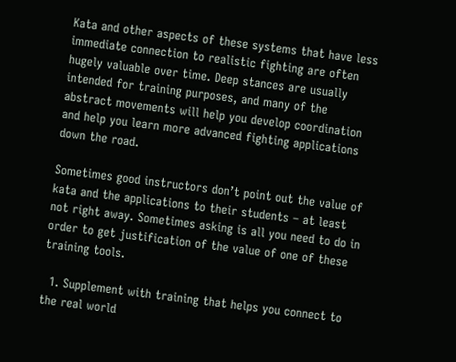Kata and other aspects of these systems that have less immediate connection to realistic fighting are often hugely valuable over time. Deep stances are usually intended for training purposes, and many of the abstract movements will help you develop coordination and help you learn more advanced fighting applications down the road.

Sometimes good instructors don’t point out the value of kata and the applications to their students – at least not right away. Sometimes asking is all you need to do in order to get justification of the value of one of these training tools.

  1. Supplement with training that helps you connect to the real world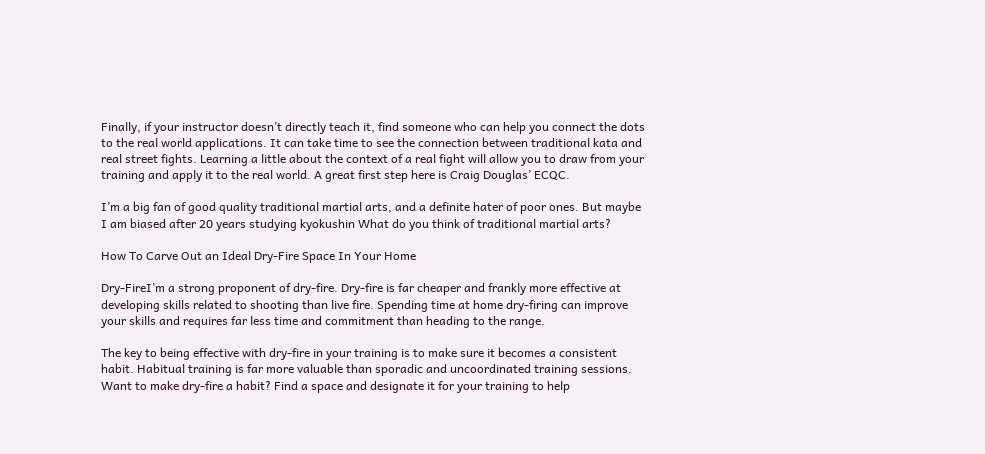Finally, if your instructor doesn’t directly teach it, find someone who can help you connect the dots to the real world applications. It can take time to see the connection between traditional kata and real street fights. Learning a little about the context of a real fight will allow you to draw from your training and apply it to the real world. A great first step here is Craig Douglas’ ECQC.

I’m a big fan of good quality traditional martial arts, and a definite hater of poor ones. But maybe I am biased after 20 years studying kyokushin What do you think of traditional martial arts?

How To Carve Out an Ideal Dry-Fire Space In Your Home

Dry-FireI’m a strong proponent of dry-fire. Dry-fire is far cheaper and frankly more effective at developing skills related to shooting than live fire. Spending time at home dry-firing can improve your skills and requires far less time and commitment than heading to the range.

The key to being effective with dry-fire in your training is to make sure it becomes a consistent habit. Habitual training is far more valuable than sporadic and uncoordinated training sessions. Want to make dry-fire a habit? Find a space and designate it for your training to help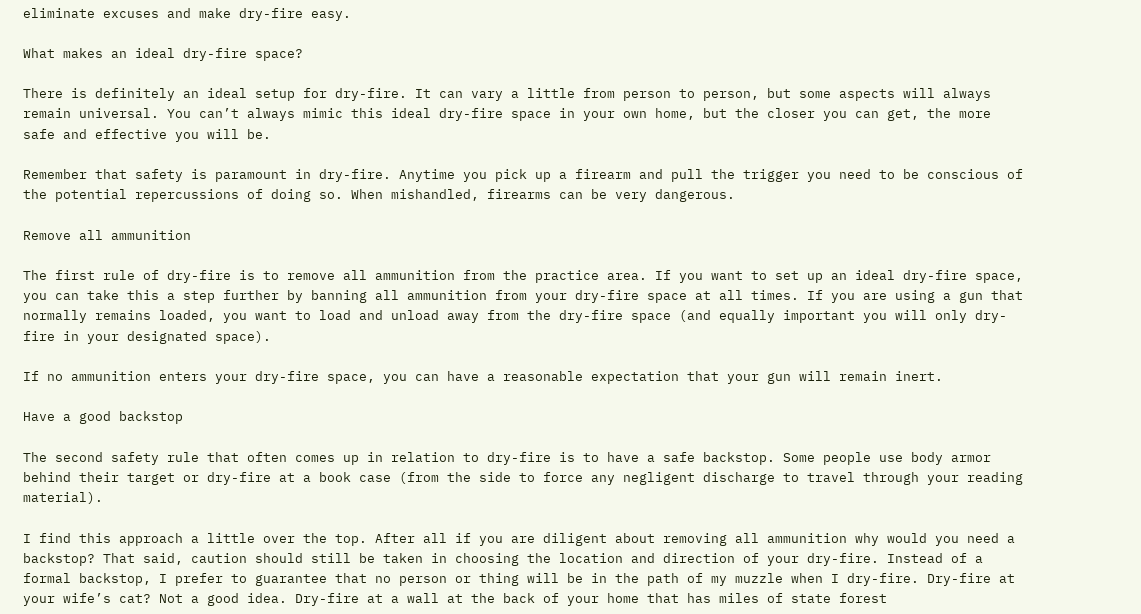eliminate excuses and make dry-fire easy.

What makes an ideal dry-fire space?

There is definitely an ideal setup for dry-fire. It can vary a little from person to person, but some aspects will always remain universal. You can’t always mimic this ideal dry-fire space in your own home, but the closer you can get, the more safe and effective you will be.

Remember that safety is paramount in dry-fire. Anytime you pick up a firearm and pull the trigger you need to be conscious of the potential repercussions of doing so. When mishandled, firearms can be very dangerous.

Remove all ammunition

The first rule of dry-fire is to remove all ammunition from the practice area. If you want to set up an ideal dry-fire space, you can take this a step further by banning all ammunition from your dry-fire space at all times. If you are using a gun that normally remains loaded, you want to load and unload away from the dry-fire space (and equally important you will only dry-fire in your designated space).

If no ammunition enters your dry-fire space, you can have a reasonable expectation that your gun will remain inert.

Have a good backstop

The second safety rule that often comes up in relation to dry-fire is to have a safe backstop. Some people use body armor behind their target or dry-fire at a book case (from the side to force any negligent discharge to travel through your reading material).

I find this approach a little over the top. After all if you are diligent about removing all ammunition why would you need a backstop? That said, caution should still be taken in choosing the location and direction of your dry-fire. Instead of a formal backstop, I prefer to guarantee that no person or thing will be in the path of my muzzle when I dry-fire. Dry-fire at your wife’s cat? Not a good idea. Dry-fire at a wall at the back of your home that has miles of state forest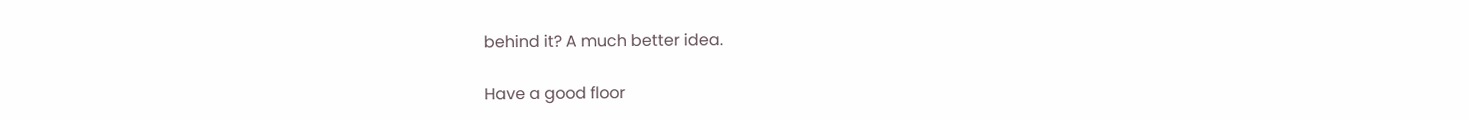behind it? A much better idea.

Have a good floor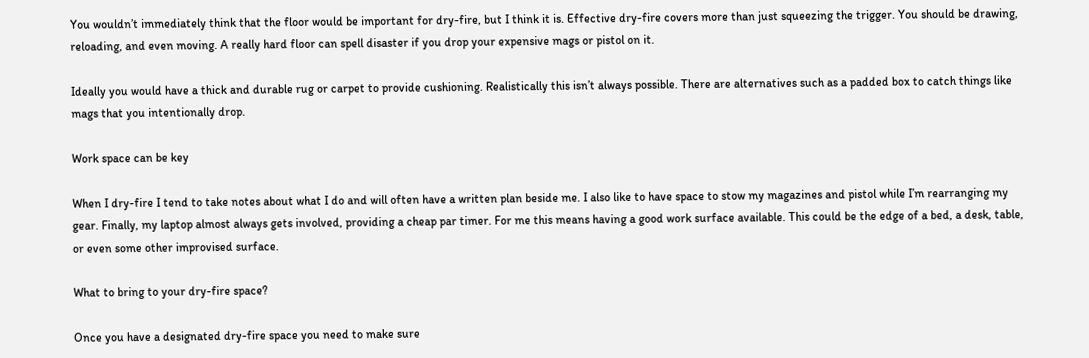You wouldn’t immediately think that the floor would be important for dry-fire, but I think it is. Effective dry-fire covers more than just squeezing the trigger. You should be drawing, reloading, and even moving. A really hard floor can spell disaster if you drop your expensive mags or pistol on it.

Ideally you would have a thick and durable rug or carpet to provide cushioning. Realistically this isn’t always possible. There are alternatives such as a padded box to catch things like mags that you intentionally drop.

Work space can be key

When I dry-fire I tend to take notes about what I do and will often have a written plan beside me. I also like to have space to stow my magazines and pistol while I’m rearranging my gear. Finally, my laptop almost always gets involved, providing a cheap par timer. For me this means having a good work surface available. This could be the edge of a bed, a desk, table, or even some other improvised surface.

What to bring to your dry-fire space?

Once you have a designated dry-fire space you need to make sure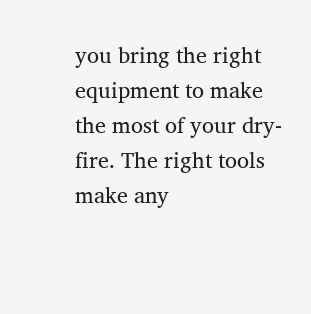you bring the right equipment to make the most of your dry-fire. The right tools make any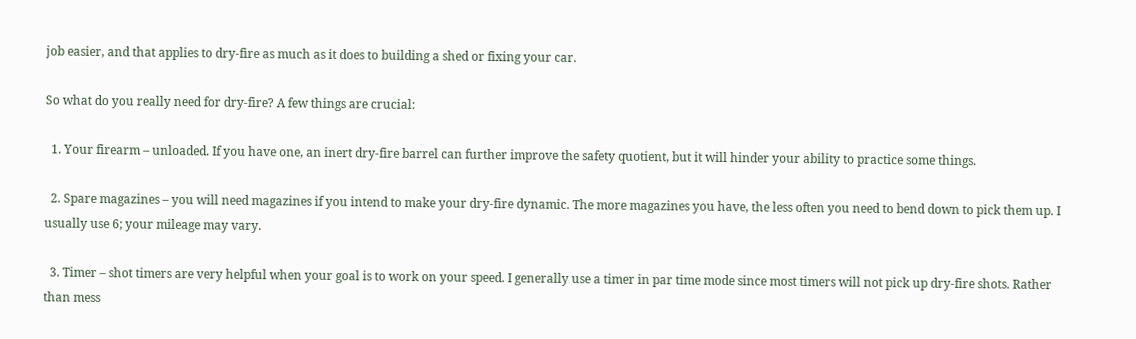job easier, and that applies to dry-fire as much as it does to building a shed or fixing your car.

So what do you really need for dry-fire? A few things are crucial:

  1. Your firearm – unloaded. If you have one, an inert dry-fire barrel can further improve the safety quotient, but it will hinder your ability to practice some things.

  2. Spare magazines – you will need magazines if you intend to make your dry-fire dynamic. The more magazines you have, the less often you need to bend down to pick them up. I usually use 6; your mileage may vary.

  3. Timer – shot timers are very helpful when your goal is to work on your speed. I generally use a timer in par time mode since most timers will not pick up dry-fire shots. Rather than mess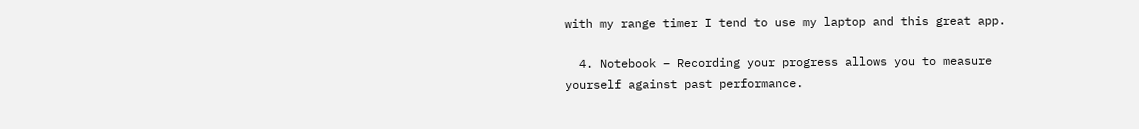with my range timer I tend to use my laptop and this great app.

  4. Notebook – Recording your progress allows you to measure yourself against past performance.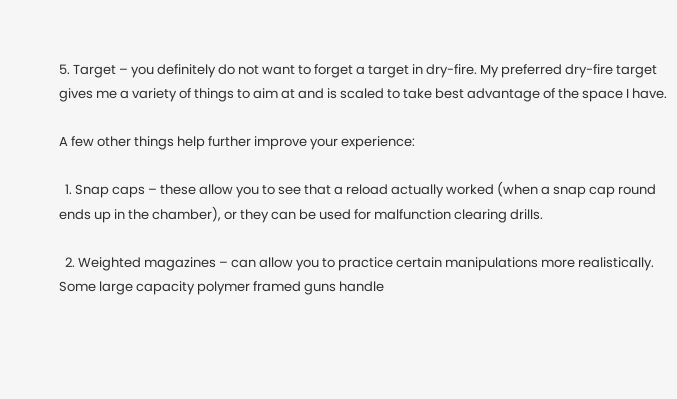5. Target – you definitely do not want to forget a target in dry-fire. My preferred dry-fire target gives me a variety of things to aim at and is scaled to take best advantage of the space I have.

A few other things help further improve your experience:

  1. Snap caps – these allow you to see that a reload actually worked (when a snap cap round ends up in the chamber), or they can be used for malfunction clearing drills.

  2. Weighted magazines – can allow you to practice certain manipulations more realistically. Some large capacity polymer framed guns handle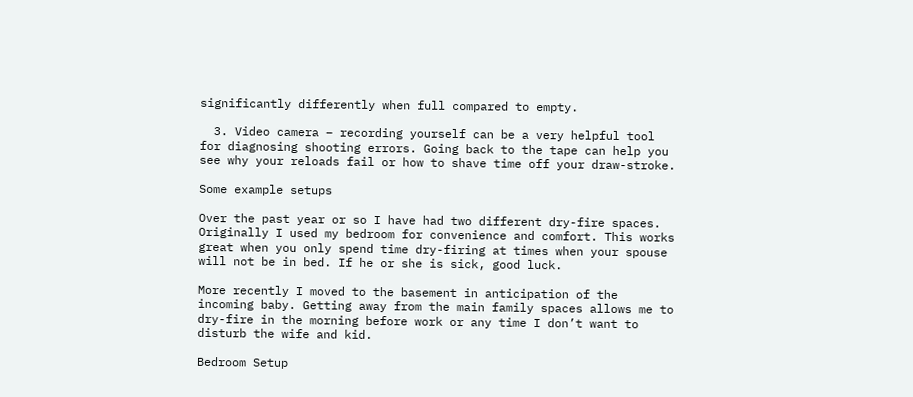significantly differently when full compared to empty.

  3. Video camera – recording yourself can be a very helpful tool for diagnosing shooting errors. Going back to the tape can help you see why your reloads fail or how to shave time off your draw-stroke.

Some example setups

Over the past year or so I have had two different dry-fire spaces. Originally I used my bedroom for convenience and comfort. This works great when you only spend time dry-firing at times when your spouse will not be in bed. If he or she is sick, good luck.

More recently I moved to the basement in anticipation of the incoming baby. Getting away from the main family spaces allows me to dry-fire in the morning before work or any time I don’t want to disturb the wife and kid.

Bedroom Setup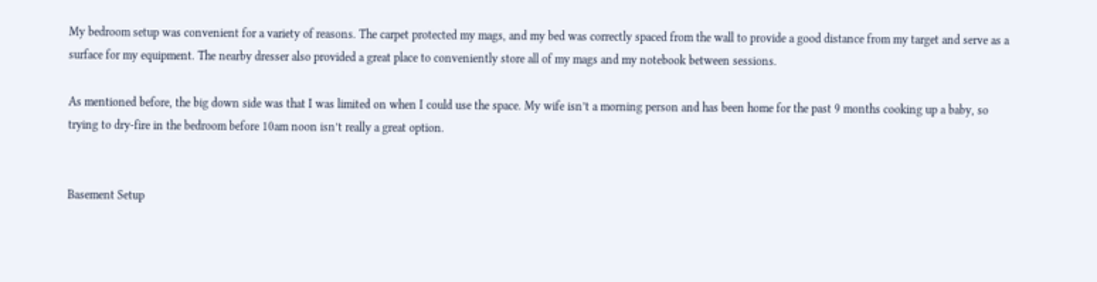My bedroom setup was convenient for a variety of reasons. The carpet protected my mags, and my bed was correctly spaced from the wall to provide a good distance from my target and serve as a surface for my equipment. The nearby dresser also provided a great place to conveniently store all of my mags and my notebook between sessions.

As mentioned before, the big down side was that I was limited on when I could use the space. My wife isn’t a morning person and has been home for the past 9 months cooking up a baby, so trying to dry-fire in the bedroom before 10am noon isn’t really a great option.


Basement Setup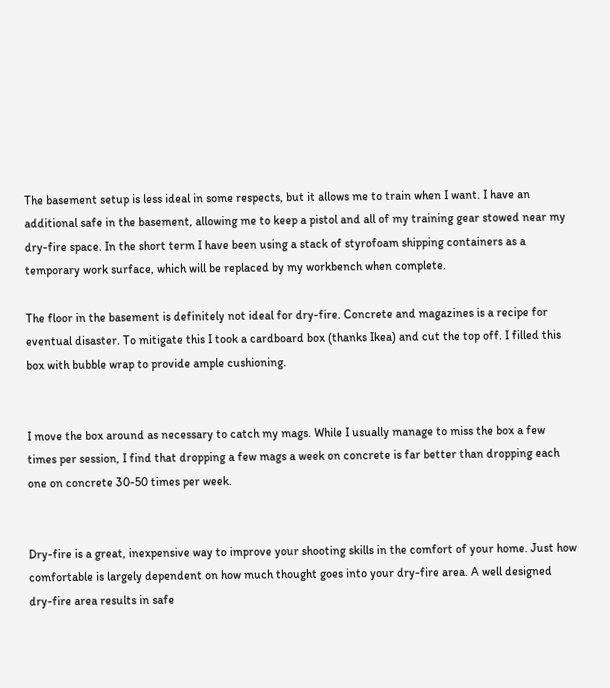The basement setup is less ideal in some respects, but it allows me to train when I want. I have an additional safe in the basement, allowing me to keep a pistol and all of my training gear stowed near my dry-fire space. In the short term I have been using a stack of styrofoam shipping containers as a temporary work surface, which will be replaced by my workbench when complete.

The floor in the basement is definitely not ideal for dry-fire. Concrete and magazines is a recipe for eventual disaster. To mitigate this I took a cardboard box (thanks Ikea) and cut the top off. I filled this box with bubble wrap to provide ample cushioning.


I move the box around as necessary to catch my mags. While I usually manage to miss the box a few times per session, I find that dropping a few mags a week on concrete is far better than dropping each one on concrete 30-50 times per week.


Dry-fire is a great, inexpensive way to improve your shooting skills in the comfort of your home. Just how comfortable is largely dependent on how much thought goes into your dry-fire area. A well designed dry-fire area results in safe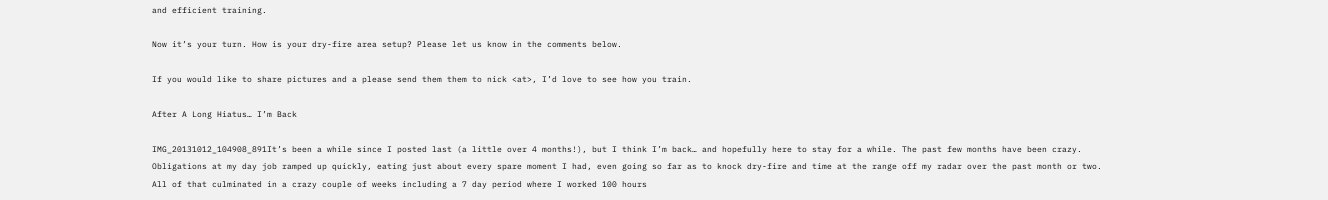and efficient training.

Now it’s your turn. How is your dry-fire area setup? Please let us know in the comments below.

If you would like to share pictures and a please send them them to nick <at>, I’d love to see how you train.

After A Long Hiatus… I’m Back

IMG_20131012_104908_891It’s been a while since I posted last (a little over 4 months!), but I think I’m back… and hopefully here to stay for a while. The past few months have been crazy. Obligations at my day job ramped up quickly, eating just about every spare moment I had, even going so far as to knock dry-fire and time at the range off my radar over the past month or two. All of that culminated in a crazy couple of weeks including a 7 day period where I worked 100 hours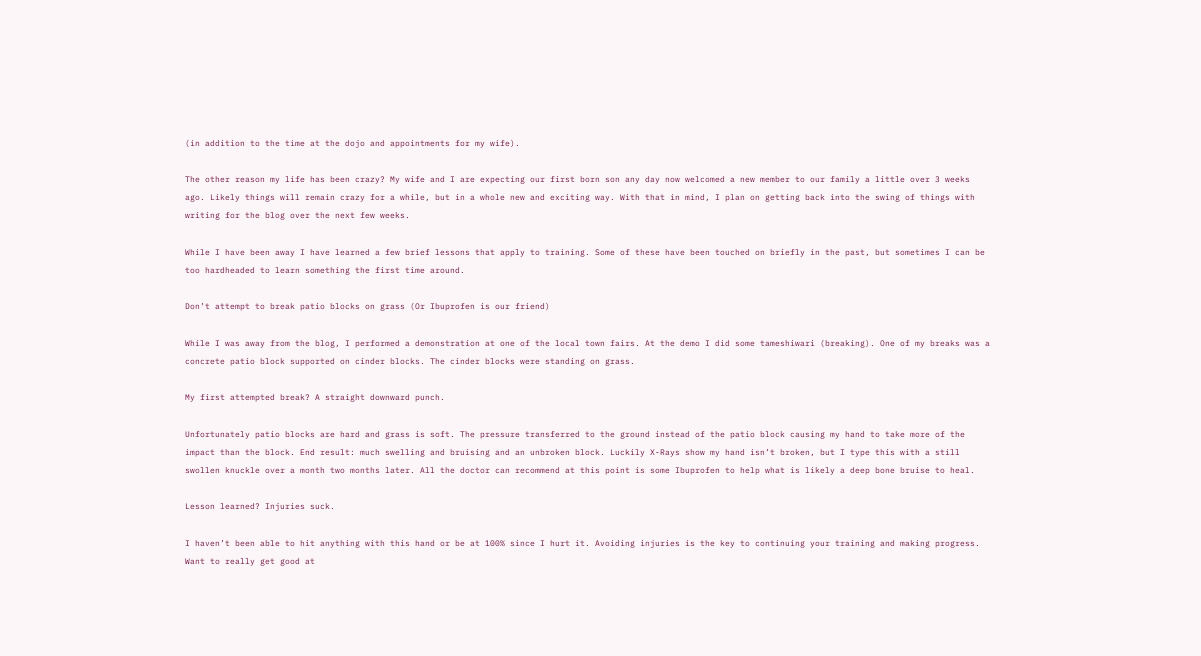(in addition to the time at the dojo and appointments for my wife).

The other reason my life has been crazy? My wife and I are expecting our first born son any day now welcomed a new member to our family a little over 3 weeks ago. Likely things will remain crazy for a while, but in a whole new and exciting way. With that in mind, I plan on getting back into the swing of things with writing for the blog over the next few weeks.

While I have been away I have learned a few brief lessons that apply to training. Some of these have been touched on briefly in the past, but sometimes I can be too hardheaded to learn something the first time around.

Don’t attempt to break patio blocks on grass (Or Ibuprofen is our friend)

While I was away from the blog, I performed a demonstration at one of the local town fairs. At the demo I did some tameshiwari (breaking). One of my breaks was a concrete patio block supported on cinder blocks. The cinder blocks were standing on grass.

My first attempted break? A straight downward punch.

Unfortunately patio blocks are hard and grass is soft. The pressure transferred to the ground instead of the patio block causing my hand to take more of the impact than the block. End result: much swelling and bruising and an unbroken block. Luckily X-Rays show my hand isn’t broken, but I type this with a still swollen knuckle over a month two months later. All the doctor can recommend at this point is some Ibuprofen to help what is likely a deep bone bruise to heal.

Lesson learned? Injuries suck.

I haven’t been able to hit anything with this hand or be at 100% since I hurt it. Avoiding injuries is the key to continuing your training and making progress. Want to really get good at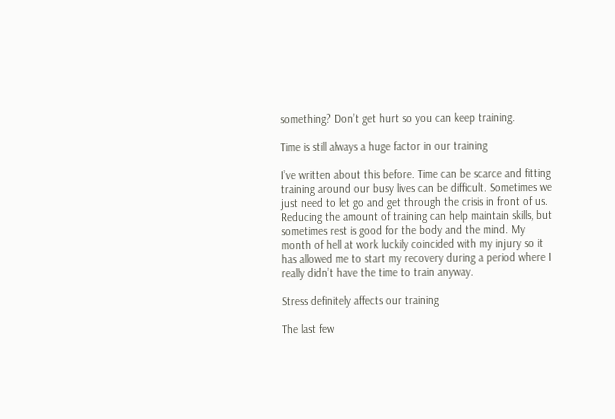something? Don’t get hurt so you can keep training.

Time is still always a huge factor in our training

I’ve written about this before. Time can be scarce and fitting training around our busy lives can be difficult. Sometimes we just need to let go and get through the crisis in front of us. Reducing the amount of training can help maintain skills, but sometimes rest is good for the body and the mind. My month of hell at work luckily coincided with my injury so it has allowed me to start my recovery during a period where I really didn’t have the time to train anyway.

Stress definitely affects our training

The last few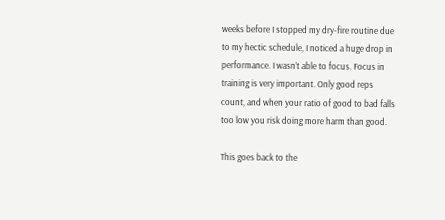weeks before I stopped my dry-fire routine due to my hectic schedule, I noticed a huge drop in performance. I wasn’t able to focus. Focus in training is very important. Only good reps count, and when your ratio of good to bad falls too low you risk doing more harm than good.

This goes back to the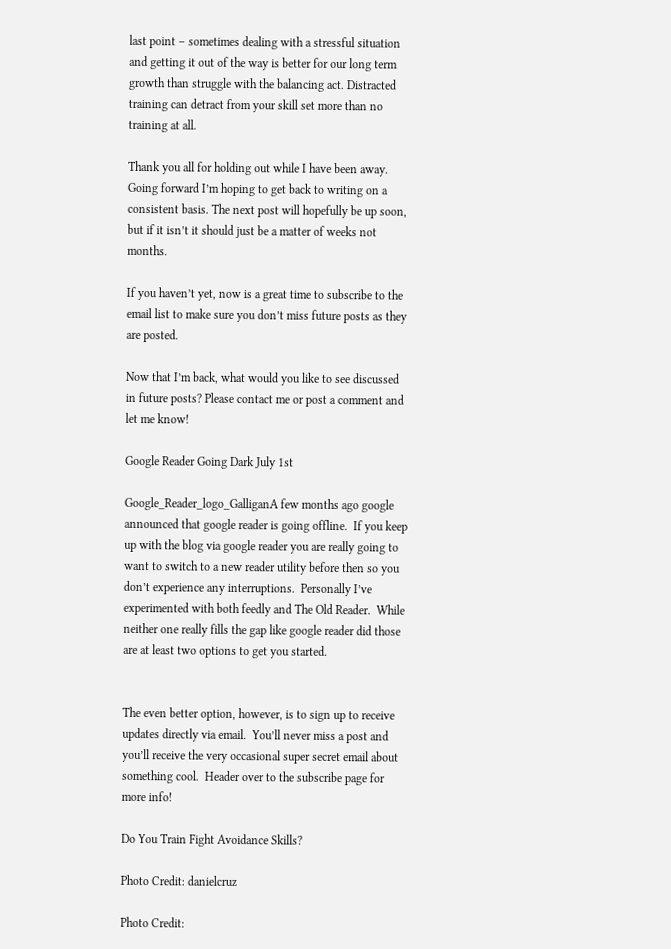last point – sometimes dealing with a stressful situation and getting it out of the way is better for our long term growth than struggle with the balancing act. Distracted training can detract from your skill set more than no training at all.

Thank you all for holding out while I have been away. Going forward I’m hoping to get back to writing on a consistent basis. The next post will hopefully be up soon, but if it isn’t it should just be a matter of weeks not months.

If you haven’t yet, now is a great time to subscribe to the email list to make sure you don’t miss future posts as they are posted.

Now that I’m back, what would you like to see discussed in future posts? Please contact me or post a comment and let me know!

Google Reader Going Dark July 1st

Google_Reader_logo_GalliganA few months ago google announced that google reader is going offline.  If you keep up with the blog via google reader you are really going to want to switch to a new reader utility before then so you don’t experience any interruptions.  Personally I’ve experimented with both feedly and The Old Reader.  While neither one really fills the gap like google reader did those are at least two options to get you started.


The even better option, however, is to sign up to receive updates directly via email.  You’ll never miss a post and you’ll receive the very occasional super secret email about something cool.  Header over to the subscribe page for more info!

Do You Train Fight Avoidance Skills?

Photo Credit: danielcruz

Photo Credit: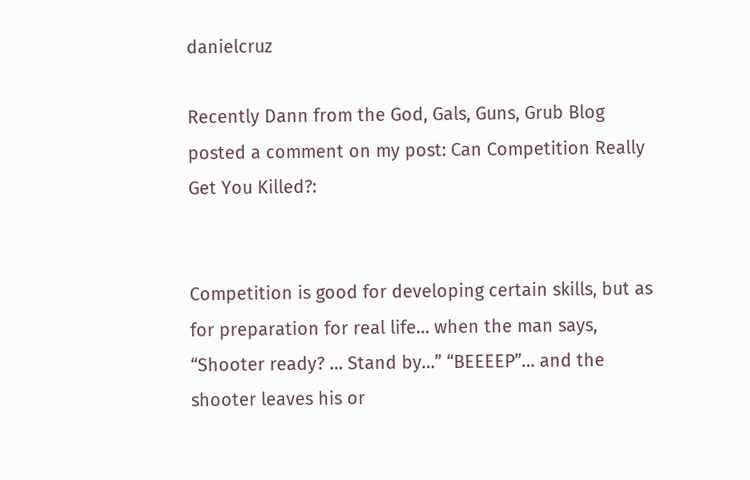danielcruz

Recently Dann from the God, Gals, Guns, Grub Blog posted a comment on my post: Can Competition Really Get You Killed?:


Competition is good for developing certain skills, but as for preparation for real life… when the man says, “Shooter ready? … Stand by…” “BEEEEP”… and the shooter leaves his or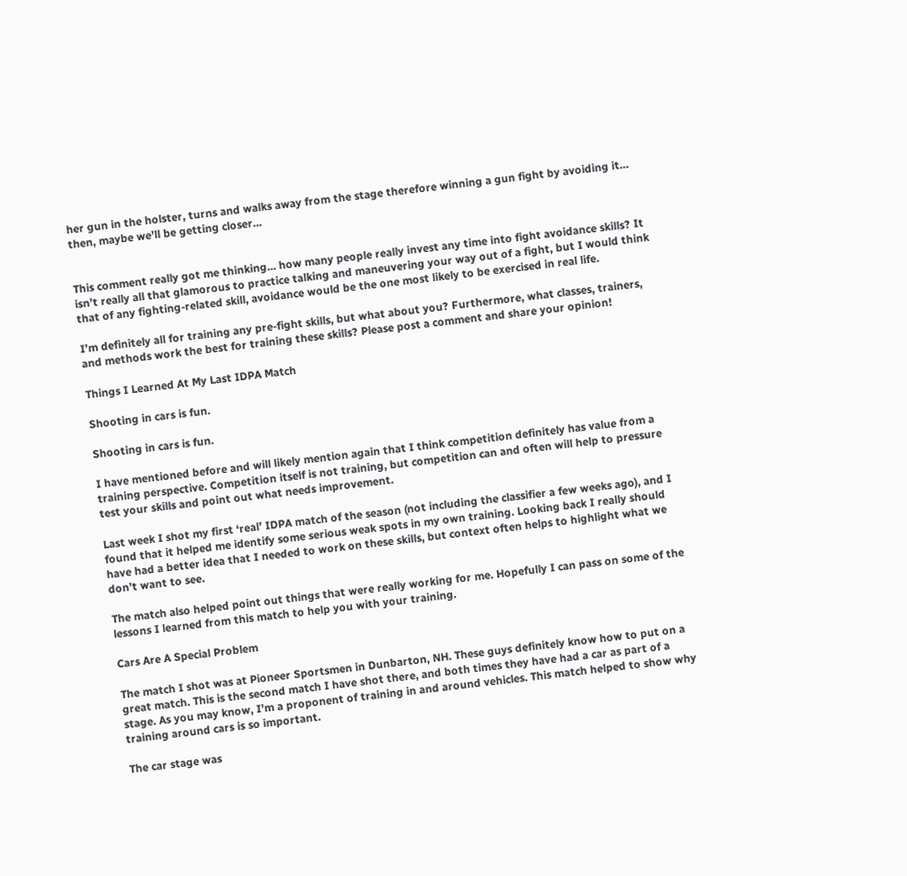her gun in the holster, turns and walks away from the stage therefore winning a gun fight by avoiding it… then, maybe we’ll be getting closer…


This comment really got me thinking… how many people really invest any time into fight avoidance skills? It isn’t really all that glamorous to practice talking and maneuvering your way out of a fight, but I would think that of any fighting-related skill, avoidance would be the one most likely to be exercised in real life.

I’m definitely all for training any pre-fight skills, but what about you? Furthermore, what classes, trainers, and methods work the best for training these skills? Please post a comment and share your opinion!

Things I Learned At My Last IDPA Match

Shooting in cars is fun.

Shooting in cars is fun.

I have mentioned before and will likely mention again that I think competition definitely has value from a training perspective. Competition itself is not training, but competition can and often will help to pressure test your skills and point out what needs improvement.

Last week I shot my first ‘real’ IDPA match of the season (not including the classifier a few weeks ago), and I found that it helped me identify some serious weak spots in my own training. Looking back I really should have had a better idea that I needed to work on these skills, but context often helps to highlight what we don’t want to see.

The match also helped point out things that were really working for me. Hopefully I can pass on some of the lessons I learned from this match to help you with your training.

Cars Are A Special Problem

The match I shot was at Pioneer Sportsmen in Dunbarton, NH. These guys definitely know how to put on a great match. This is the second match I have shot there, and both times they have had a car as part of a stage. As you may know, I’m a proponent of training in and around vehicles. This match helped to show why training around cars is so important.

The car stage was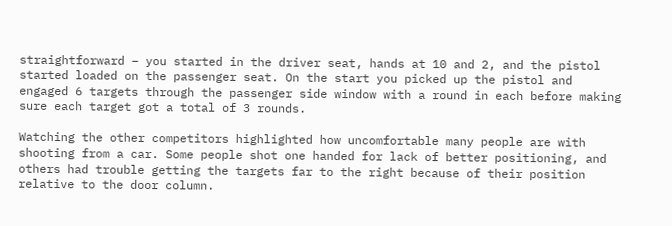straightforward – you started in the driver seat, hands at 10 and 2, and the pistol started loaded on the passenger seat. On the start you picked up the pistol and engaged 6 targets through the passenger side window with a round in each before making sure each target got a total of 3 rounds.

Watching the other competitors highlighted how uncomfortable many people are with shooting from a car. Some people shot one handed for lack of better positioning, and others had trouble getting the targets far to the right because of their position relative to the door column.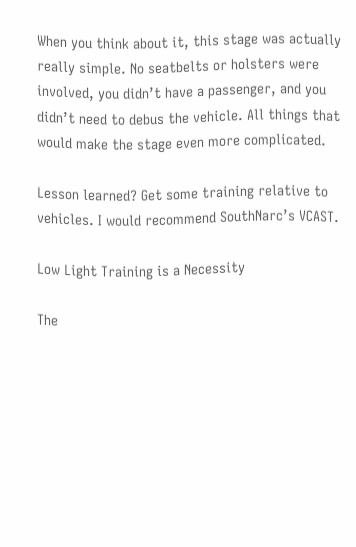When you think about it, this stage was actually really simple. No seatbelts or holsters were involved, you didn’t have a passenger, and you didn’t need to debus the vehicle. All things that would make the stage even more complicated.

Lesson learned? Get some training relative to vehicles. I would recommend SouthNarc’s VCAST.

Low Light Training is a Necessity

The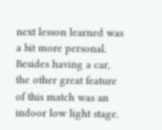next lesson learned was a bit more personal. Besides having a car, the other great feature of this match was an indoor low light stage.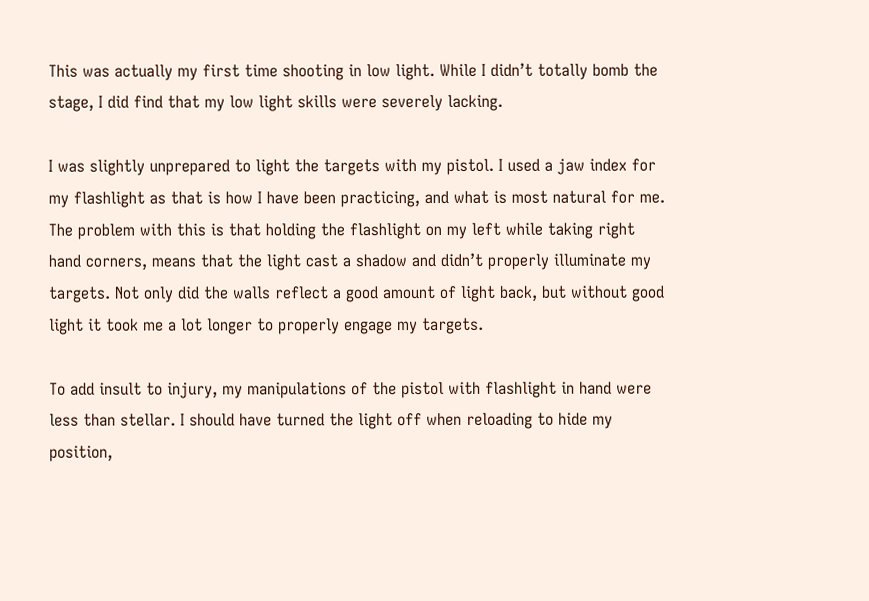This was actually my first time shooting in low light. While I didn’t totally bomb the stage, I did find that my low light skills were severely lacking.

I was slightly unprepared to light the targets with my pistol. I used a jaw index for my flashlight as that is how I have been practicing, and what is most natural for me. The problem with this is that holding the flashlight on my left while taking right hand corners, means that the light cast a shadow and didn’t properly illuminate my targets. Not only did the walls reflect a good amount of light back, but without good light it took me a lot longer to properly engage my targets.

To add insult to injury, my manipulations of the pistol with flashlight in hand were less than stellar. I should have turned the light off when reloading to hide my position,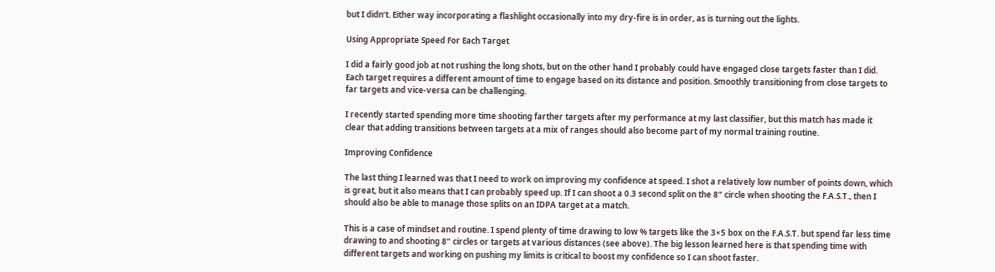but I didn’t. Either way incorporating a flashlight occasionally into my dry-fire is in order, as is turning out the lights.

Using Appropriate Speed For Each Target

I did a fairly good job at not rushing the long shots, but on the other hand I probably could have engaged close targets faster than I did. Each target requires a different amount of time to engage based on its distance and position. Smoothly transitioning from close targets to far targets and vice-versa can be challenging.

I recently started spending more time shooting farther targets after my performance at my last classifier, but this match has made it clear that adding transitions between targets at a mix of ranges should also become part of my normal training routine.

Improving Confidence

The last thing I learned was that I need to work on improving my confidence at speed. I shot a relatively low number of points down, which is great, but it also means that I can probably speed up. If I can shoot a 0.3 second split on the 8” circle when shooting the F.A.S.T., then I should also be able to manage those splits on an IDPA target at a match.

This is a case of mindset and routine. I spend plenty of time drawing to low % targets like the 3×5 box on the F.A.S.T. but spend far less time drawing to and shooting 8” circles or targets at various distances (see above). The big lesson learned here is that spending time with different targets and working on pushing my limits is critical to boost my confidence so I can shoot faster.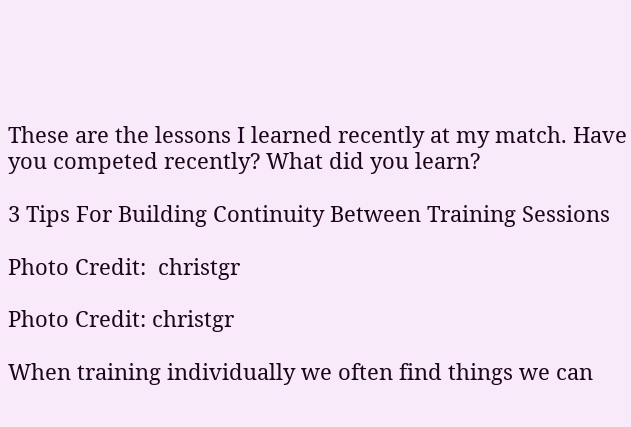These are the lessons I learned recently at my match. Have you competed recently? What did you learn?

3 Tips For Building Continuity Between Training Sessions

Photo Credit:  christgr

Photo Credit: christgr

When training individually we often find things we can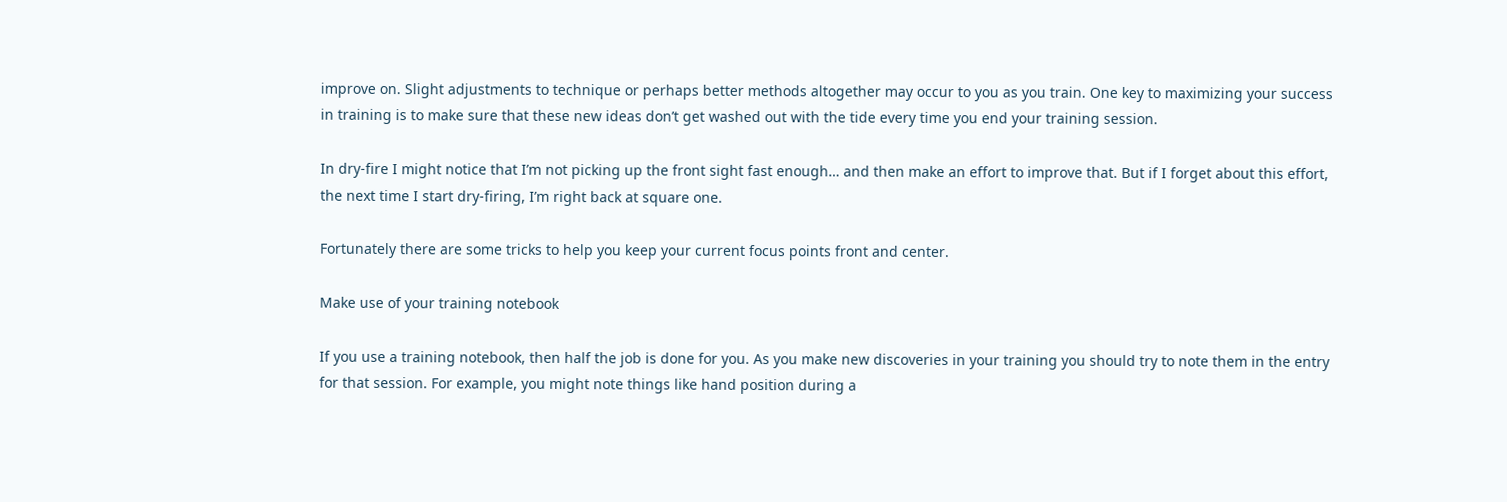improve on. Slight adjustments to technique or perhaps better methods altogether may occur to you as you train. One key to maximizing your success in training is to make sure that these new ideas don’t get washed out with the tide every time you end your training session.

In dry-fire I might notice that I’m not picking up the front sight fast enough… and then make an effort to improve that. But if I forget about this effort, the next time I start dry-firing, I’m right back at square one.

Fortunately there are some tricks to help you keep your current focus points front and center.

Make use of your training notebook

If you use a training notebook, then half the job is done for you. As you make new discoveries in your training you should try to note them in the entry for that session. For example, you might note things like hand position during a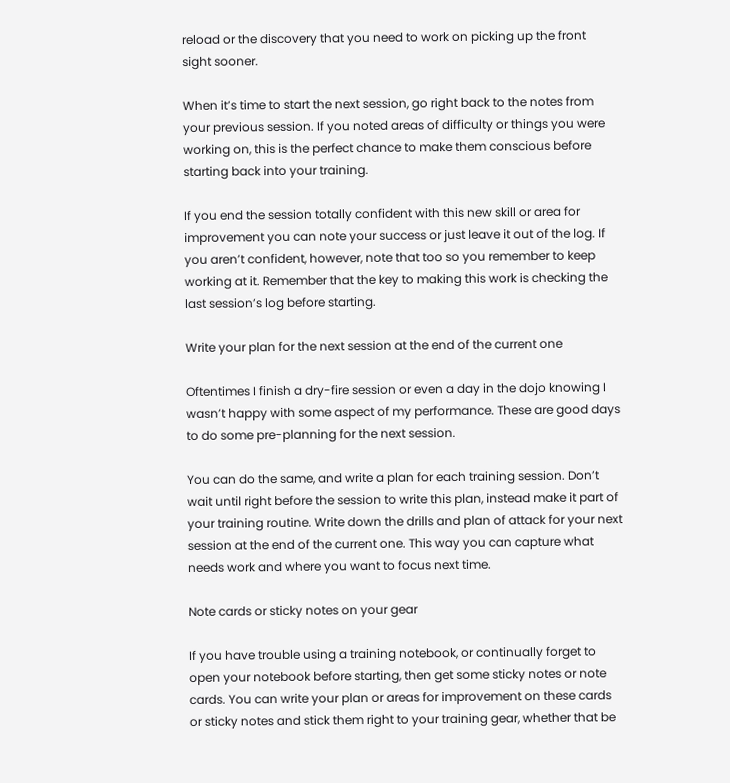reload or the discovery that you need to work on picking up the front sight sooner.

When it’s time to start the next session, go right back to the notes from your previous session. If you noted areas of difficulty or things you were working on, this is the perfect chance to make them conscious before starting back into your training.

If you end the session totally confident with this new skill or area for improvement you can note your success or just leave it out of the log. If you aren’t confident, however, note that too so you remember to keep working at it. Remember that the key to making this work is checking the last session’s log before starting.

Write your plan for the next session at the end of the current one

Oftentimes I finish a dry-fire session or even a day in the dojo knowing I wasn’t happy with some aspect of my performance. These are good days to do some pre-planning for the next session.

You can do the same, and write a plan for each training session. Don’t wait until right before the session to write this plan, instead make it part of your training routine. Write down the drills and plan of attack for your next session at the end of the current one. This way you can capture what needs work and where you want to focus next time.

Note cards or sticky notes on your gear

If you have trouble using a training notebook, or continually forget to open your notebook before starting, then get some sticky notes or note cards. You can write your plan or areas for improvement on these cards or sticky notes and stick them right to your training gear, whether that be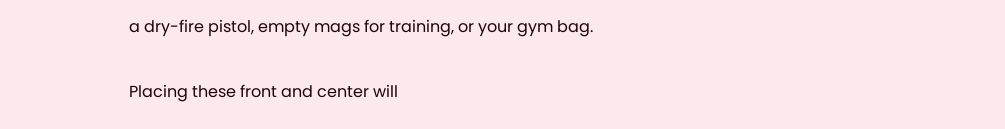a dry-fire pistol, empty mags for training, or your gym bag.

Placing these front and center will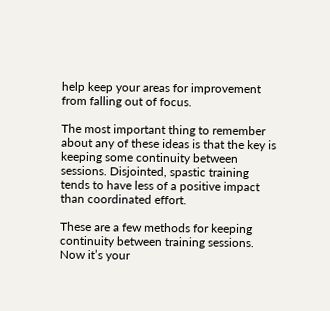help keep your areas for improvement from falling out of focus.

The most important thing to remember about any of these ideas is that the key is keeping some continuity between sessions. Disjointed, spastic training tends to have less of a positive impact than coordinated effort.

These are a few methods for keeping continuity between training sessions. Now it’s your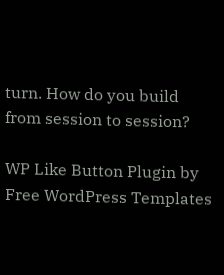turn. How do you build from session to session?

WP Like Button Plugin by Free WordPress Templates